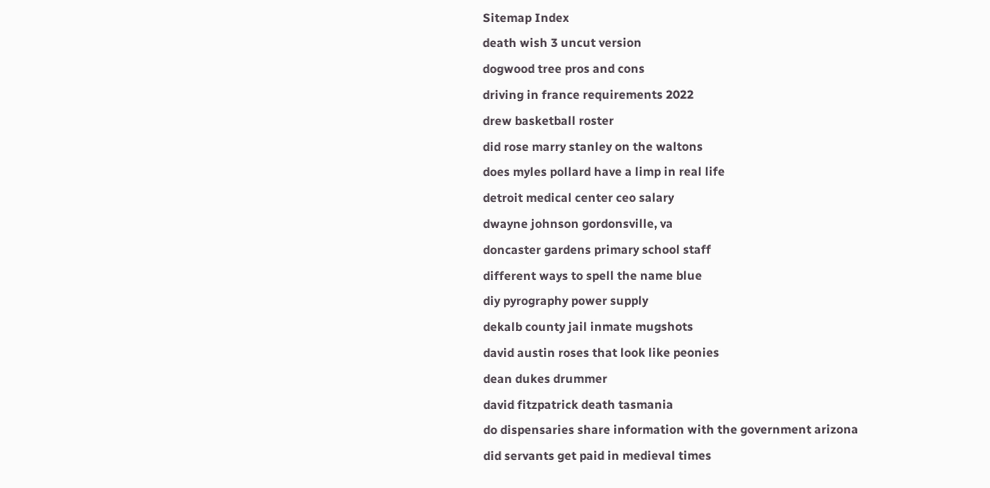Sitemap Index
death wish 3 uncut version
dogwood tree pros and cons
driving in france requirements 2022
drew basketball roster
did rose marry stanley on the waltons
does myles pollard have a limp in real life
detroit medical center ceo salary
dwayne johnson gordonsville, va
doncaster gardens primary school staff
different ways to spell the name blue
diy pyrography power supply
dekalb county jail inmate mugshots
david austin roses that look like peonies
dean dukes drummer
david fitzpatrick death tasmania
do dispensaries share information with the government arizona
did servants get paid in medieval times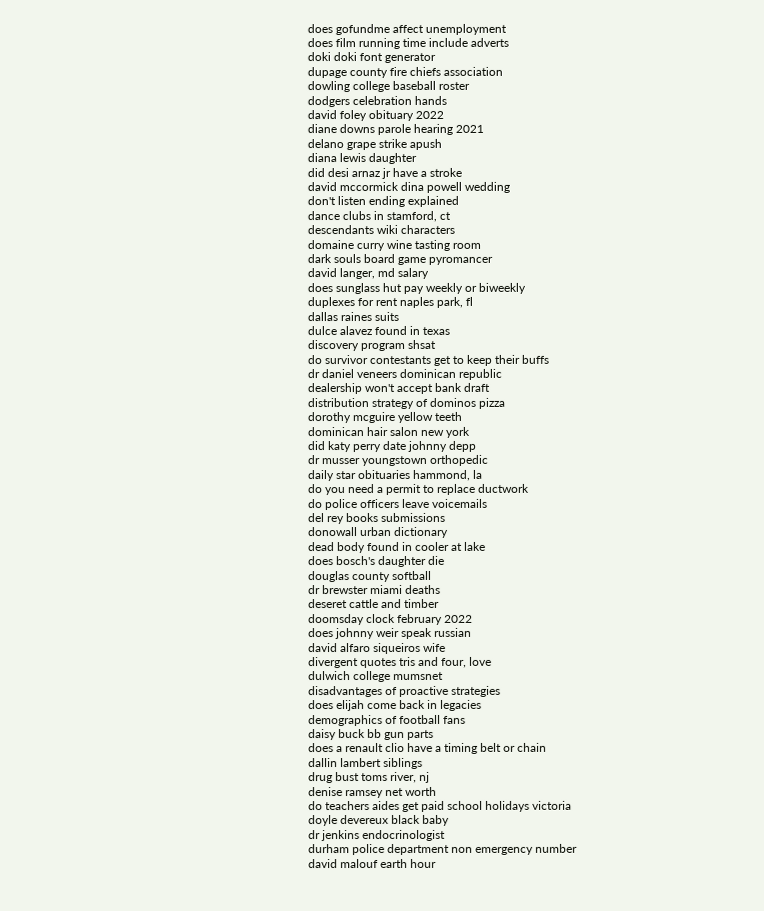does gofundme affect unemployment
does film running time include adverts
doki doki font generator
dupage county fire chiefs association
dowling college baseball roster
dodgers celebration hands
david foley obituary 2022
diane downs parole hearing 2021
delano grape strike apush
diana lewis daughter
did desi arnaz jr have a stroke
david mccormick dina powell wedding
don't listen ending explained
dance clubs in stamford, ct
descendants wiki characters
domaine curry wine tasting room
dark souls board game pyromancer
david langer, md salary
does sunglass hut pay weekly or biweekly
duplexes for rent naples park, fl
dallas raines suits
dulce alavez found in texas
discovery program shsat
do survivor contestants get to keep their buffs
dr daniel veneers dominican republic
dealership won't accept bank draft
distribution strategy of dominos pizza
dorothy mcguire yellow teeth
dominican hair salon new york
did katy perry date johnny depp
dr musser youngstown orthopedic
daily star obituaries hammond, la
do you need a permit to replace ductwork
do police officers leave voicemails
del rey books submissions
donowall urban dictionary
dead body found in cooler at lake
does bosch's daughter die
douglas county softball
dr brewster miami deaths
deseret cattle and timber
doomsday clock february 2022
does johnny weir speak russian
david alfaro siqueiros wife
divergent quotes tris and four, love
dulwich college mumsnet
disadvantages of proactive strategies
does elijah come back in legacies
demographics of football fans
daisy buck bb gun parts
does a renault clio have a timing belt or chain
dallin lambert siblings
drug bust toms river, nj
denise ramsey net worth
do teachers aides get paid school holidays victoria
doyle devereux black baby
dr jenkins endocrinologist
durham police department non emergency number
david malouf earth hour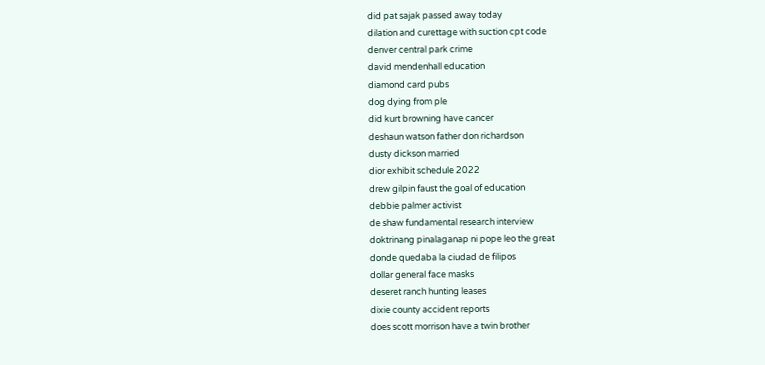did pat sajak passed away today
dilation and curettage with suction cpt code
denver central park crime
david mendenhall education
diamond card pubs
dog dying from ple
did kurt browning have cancer
deshaun watson father don richardson
dusty dickson married
dior exhibit schedule 2022
drew gilpin faust the goal of education
debbie palmer activist
de shaw fundamental research interview
doktrinang pinalaganap ni pope leo the great
donde quedaba la ciudad de filipos
dollar general face masks
deseret ranch hunting leases
dixie county accident reports
does scott morrison have a twin brother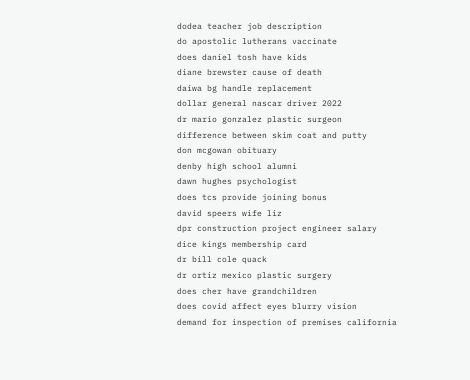dodea teacher job description
do apostolic lutherans vaccinate
does daniel tosh have kids
diane brewster cause of death
daiwa bg handle replacement
dollar general nascar driver 2022
dr mario gonzalez plastic surgeon
difference between skim coat and putty
don mcgowan obituary
denby high school alumni
dawn hughes psychologist
does tcs provide joining bonus
david speers wife liz
dpr construction project engineer salary
dice kings membership card
dr bill cole quack
dr ortiz mexico plastic surgery
does cher have grandchildren
does covid affect eyes blurry vision
demand for inspection of premises california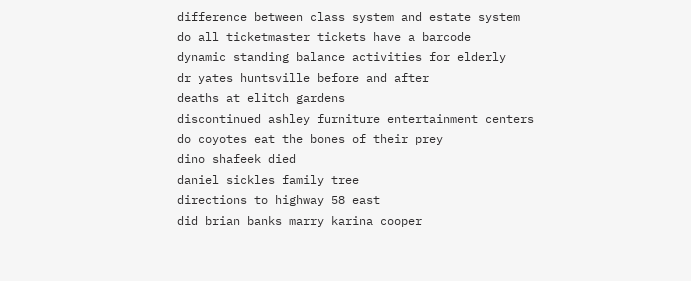difference between class system and estate system
do all ticketmaster tickets have a barcode
dynamic standing balance activities for elderly
dr yates huntsville before and after
deaths at elitch gardens
discontinued ashley furniture entertainment centers
do coyotes eat the bones of their prey
dino shafeek died
daniel sickles family tree
directions to highway 58 east
did brian banks marry karina cooper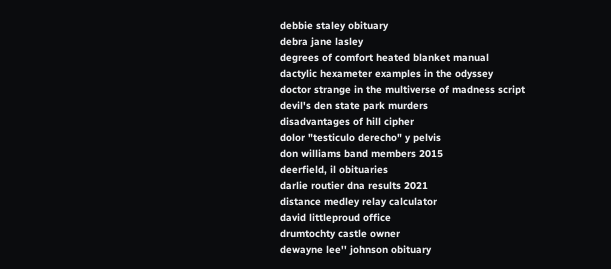debbie staley obituary
debra jane lasley
degrees of comfort heated blanket manual
dactylic hexameter examples in the odyssey
doctor strange in the multiverse of madness script
devil's den state park murders
disadvantages of hill cipher
dolor "testiculo derecho" y pelvis
don williams band members 2015
deerfield, il obituaries
darlie routier dna results 2021
distance medley relay calculator
david littleproud office
drumtochty castle owner
dewayne lee'' johnson obituary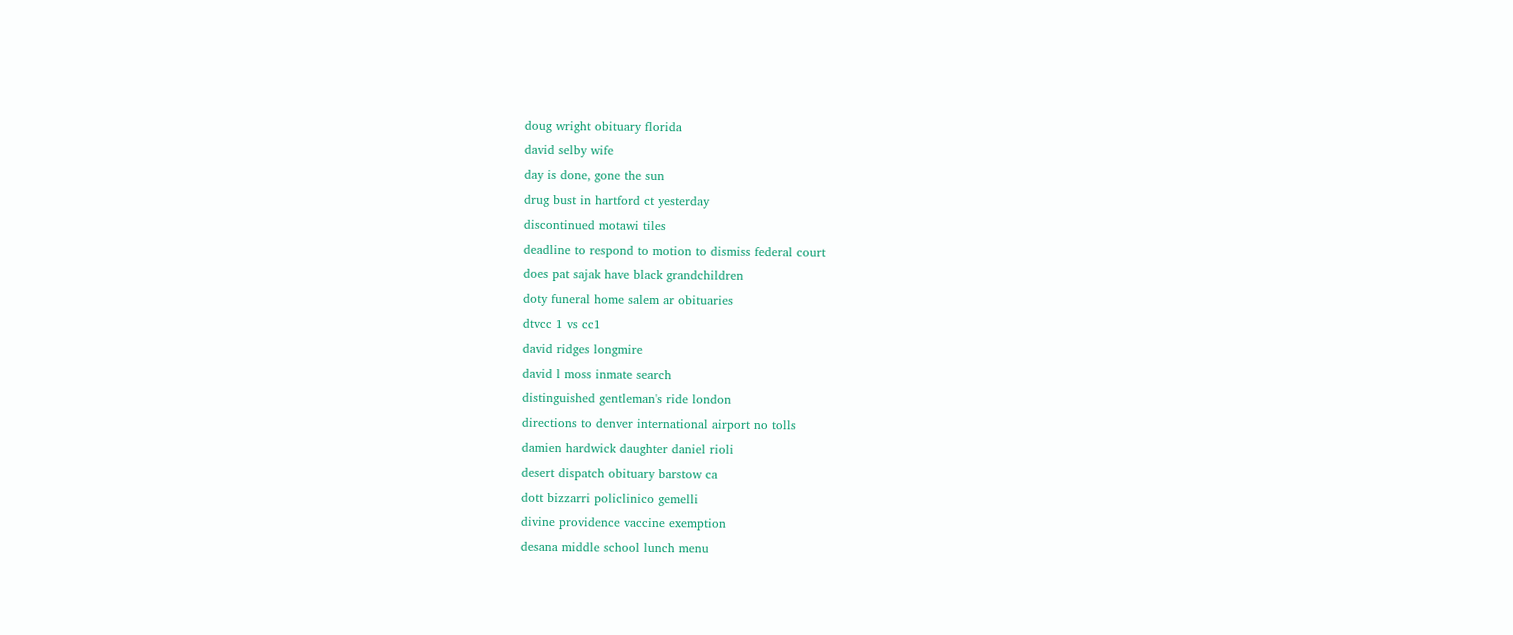doug wright obituary florida
david selby wife
day is done, gone the sun
drug bust in hartford ct yesterday
discontinued motawi tiles
deadline to respond to motion to dismiss federal court
does pat sajak have black grandchildren
doty funeral home salem ar obituaries
dtvcc 1 vs cc1
david ridges longmire
david l moss inmate search
distinguished gentleman's ride london
directions to denver international airport no tolls
damien hardwick daughter daniel rioli
desert dispatch obituary barstow ca
dott bizzarri policlinico gemelli
divine providence vaccine exemption
desana middle school lunch menu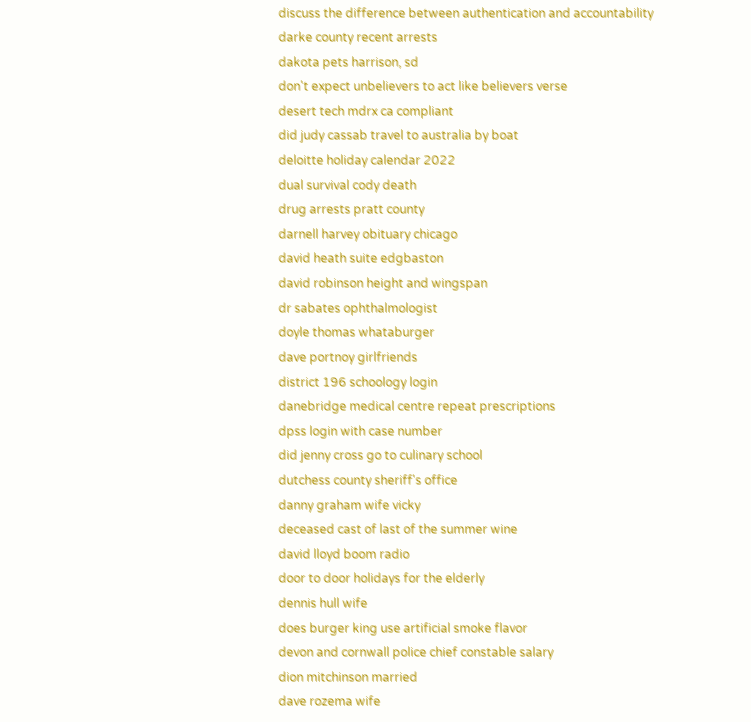discuss the difference between authentication and accountability
darke county recent arrests
dakota pets harrison, sd
don't expect unbelievers to act like believers verse
desert tech mdrx ca compliant
did judy cassab travel to australia by boat
deloitte holiday calendar 2022
dual survival cody death
drug arrests pratt county
darnell harvey obituary chicago
david heath suite edgbaston
david robinson height and wingspan
dr sabates ophthalmologist
doyle thomas whataburger
dave portnoy girlfriends
district 196 schoology login
danebridge medical centre repeat prescriptions
dpss login with case number
did jenny cross go to culinary school
dutchess county sheriff's office
danny graham wife vicky
deceased cast of last of the summer wine
david lloyd boom radio
door to door holidays for the elderly
dennis hull wife
does burger king use artificial smoke flavor
devon and cornwall police chief constable salary
dion mitchinson married
dave rozema wife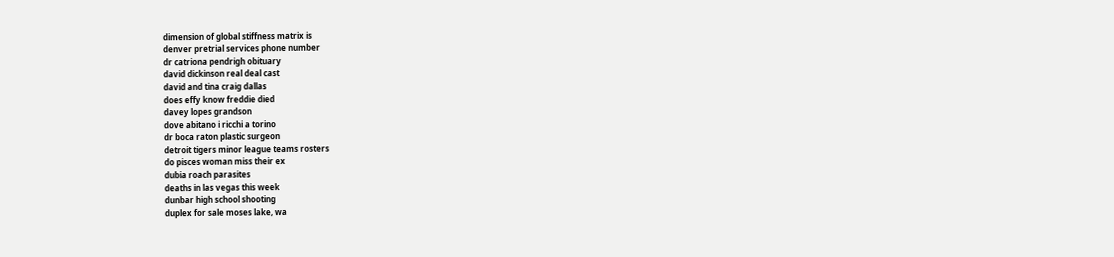dimension of global stiffness matrix is
denver pretrial services phone number
dr catriona pendrigh obituary
david dickinson real deal cast
david and tina craig dallas
does effy know freddie died
davey lopes grandson
dove abitano i ricchi a torino
dr boca raton plastic surgeon
detroit tigers minor league teams rosters
do pisces woman miss their ex
dubia roach parasites
deaths in las vegas this week
dunbar high school shooting
duplex for sale moses lake, wa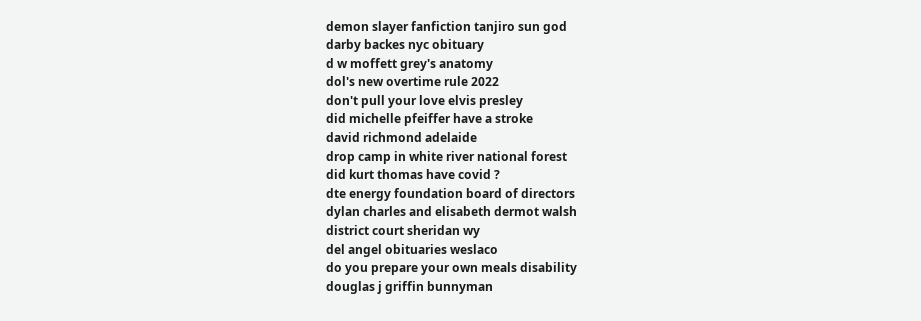demon slayer fanfiction tanjiro sun god
darby backes nyc obituary
d w moffett grey's anatomy
dol's new overtime rule 2022
don't pull your love elvis presley
did michelle pfeiffer have a stroke
david richmond adelaide
drop camp in white river national forest
did kurt thomas have covid ?
dte energy foundation board of directors
dylan charles and elisabeth dermot walsh
district court sheridan wy
del angel obituaries weslaco
do you prepare your own meals disability
douglas j griffin bunnyman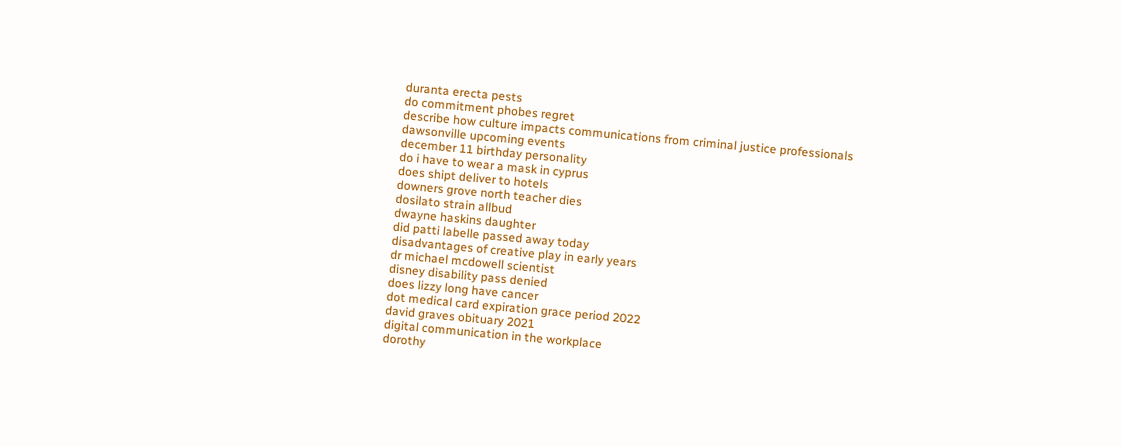duranta erecta pests
do commitment phobes regret
describe how culture impacts communications from criminal justice professionals
dawsonville upcoming events
december 11 birthday personality
do i have to wear a mask in cyprus
does shipt deliver to hotels
downers grove north teacher dies
dosilato strain allbud
dwayne haskins daughter
did patti labelle passed away today
disadvantages of creative play in early years
dr michael mcdowell scientist
disney disability pass denied
does lizzy long have cancer
dot medical card expiration grace period 2022
david graves obituary 2021
digital communication in the workplace
dorothy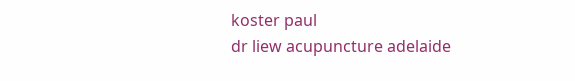koster paul
dr liew acupuncture adelaide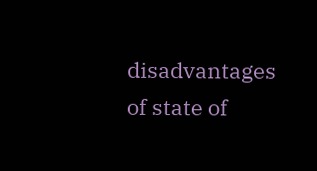disadvantages of state of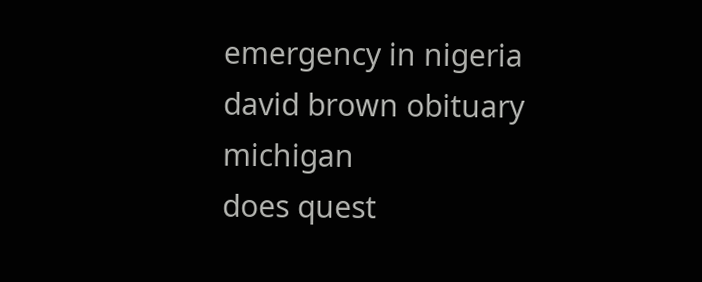emergency in nigeria
david brown obituary michigan
does quest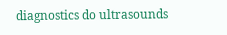diagnostics do ultrasounds